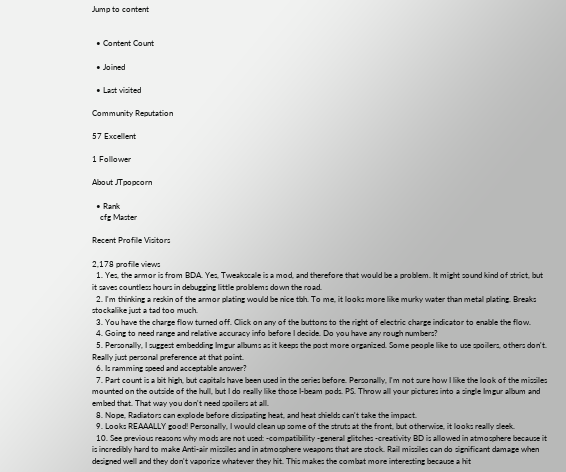Jump to content


  • Content Count

  • Joined

  • Last visited

Community Reputation

57 Excellent

1 Follower

About JTpopcorn

  • Rank
    cfg Master

Recent Profile Visitors

2,178 profile views
  1. Yes, the armor is from BDA. Yes, Tweakscale is a mod, and therefore that would be a problem. It might sound kind of strict, but it saves countless hours in debugging little problems down the road.
  2. I'm thinking a reskin of the armor plating would be nice tbh. To me, it looks more like murky water than metal plating. Breaks stockalike just a tad too much.
  3. You have the charge flow turned off. Click on any of the buttons to the right of electric charge indicator to enable the flow.
  4. Going to need range and relative accuracy info before I decide. Do you have any rough numbers?
  5. Personally, I suggest embedding Imgur albums as it keeps the post more organized. Some people like to use spoilers, others don't. Really just personal preference at that point.
  6. Is ramming speed and acceptable answer?
  7. Part count is a bit high, but capitals have been used in the series before. Personally, I'm not sure how I like the look of the missiles mounted on the outside of the hull, but I do really like those I-beam pods. PS. Throw all your pictures into a single Imgur album and embed that. That way you don't need spoilers at all.
  8. Nope, Radiators can explode before dissipating heat, and heat shields can't take the impact.
  9. Looks REAAALLY good! Personally, I would clean up some of the struts at the front, but otherwise, it looks really sleek.
  10. See previous reasons why mods are not used: -compatibility -general glitches -creativity BD is allowed in atmosphere because it is incredibly hard to make Anti-air missiles and in atmosphere weapons that are stock. Rail missiles can do significant damage when designed well and they don't vaporize whatever they hit. This makes the combat more interesting because a hit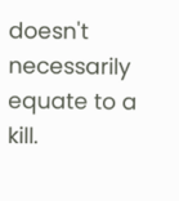doesn't necessarily equate to a kill.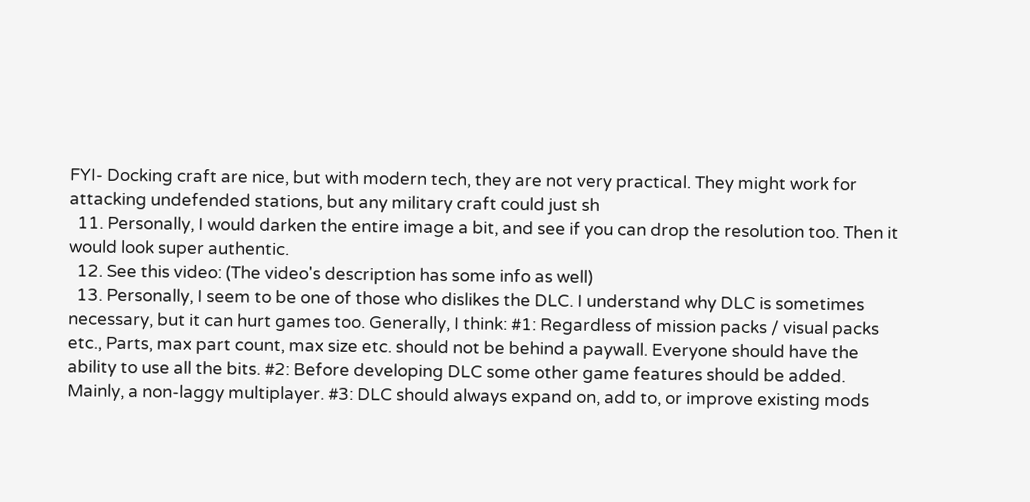FYI- Docking craft are nice, but with modern tech, they are not very practical. They might work for attacking undefended stations, but any military craft could just sh
  11. Personally, I would darken the entire image a bit, and see if you can drop the resolution too. Then it would look super authentic.
  12. See this video: (The video's description has some info as well)
  13. Personally, I seem to be one of those who dislikes the DLC. I understand why DLC is sometimes necessary, but it can hurt games too. Generally, I think: #1: Regardless of mission packs / visual packs etc., Parts, max part count, max size etc. should not be behind a paywall. Everyone should have the ability to use all the bits. #2: Before developing DLC some other game features should be added. Mainly, a non-laggy multiplayer. #3: DLC should always expand on, add to, or improve existing mods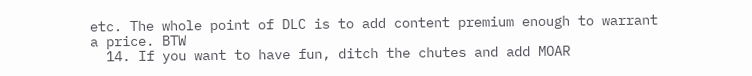etc. The whole point of DLC is to add content premium enough to warrant a price. BTW
  14. If you want to have fun, ditch the chutes and add MOAR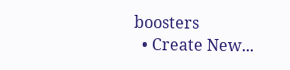boosters
  • Create New...